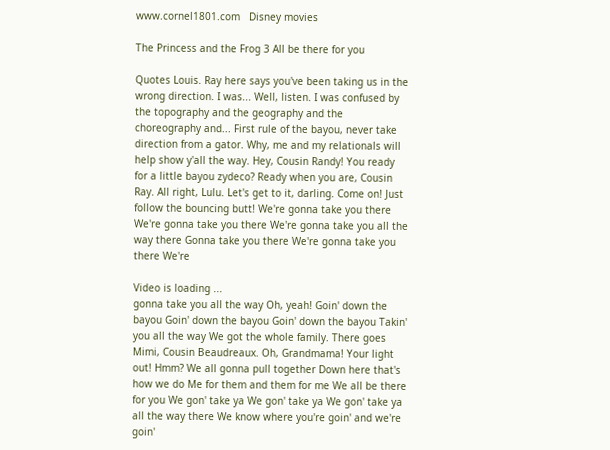www.cornel1801.com   Disney movies

The Princess and the Frog 3 All be there for you

Quotes Louis. Ray here says you've been taking us in the wrong direction. I was... Well, listen. I was confused by the topography and the geography and the choreography and... First rule of the bayou, never take direction from a gator. Why, me and my relationals will help show y'all the way. Hey, Cousin Randy! You ready for a little bayou zydeco? Ready when you are, Cousin Ray. All right, Lulu. Let's get to it, darling. Come on! Just follow the bouncing butt! We're gonna take you there We're gonna take you there We're gonna take you all the way there Gonna take you there We're gonna take you there We're

Video is loading ...
gonna take you all the way Oh, yeah! Goin' down the bayou Goin' down the bayou Goin' down the bayou Takin' you all the way We got the whole family. There goes Mimi, Cousin Beaudreaux. Oh, Grandmama! Your light out! Hmm? We all gonna pull together Down here that's how we do Me for them and them for me We all be there for you We gon' take ya We gon' take ya We gon' take ya all the way there We know where you're goin' and we're goin'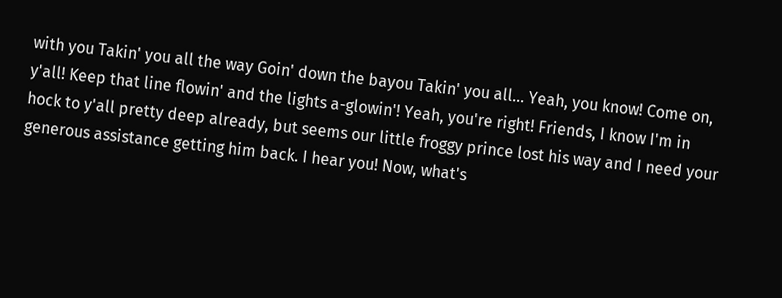with you Takin' you all the way Goin' down the bayou Takin' you all... Yeah, you know! Come on, y'all! Keep that line flowin' and the lights a-glowin'! Yeah, you're right! Friends, I know I'm in hock to y'all pretty deep already, but seems our little froggy prince lost his way and I need your generous assistance getting him back. I hear you! Now, what's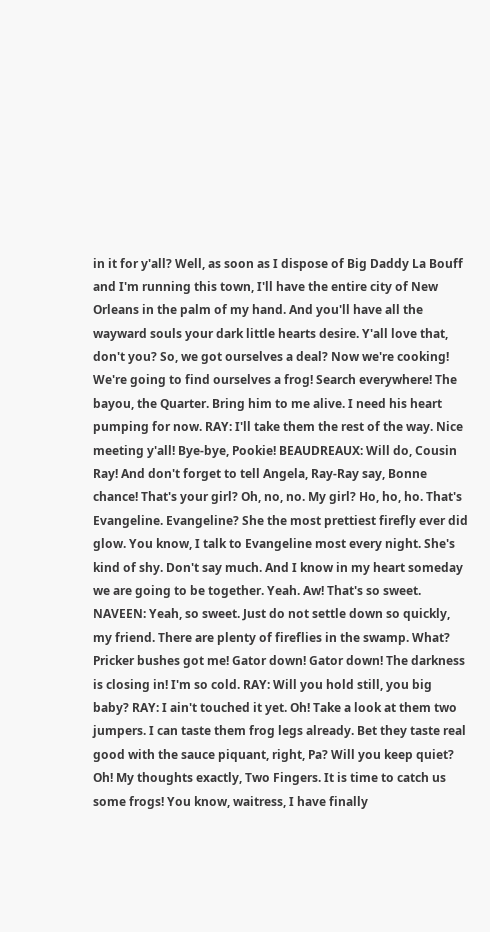in it for y'all? Well, as soon as I dispose of Big Daddy La Bouff and I'm running this town, I'll have the entire city of New Orleans in the palm of my hand. And you'll have all the wayward souls your dark little hearts desire. Y'all love that, don't you? So, we got ourselves a deal? Now we're cooking! We're going to find ourselves a frog! Search everywhere! The bayou, the Quarter. Bring him to me alive. I need his heart pumping for now. RAY: I'll take them the rest of the way. Nice meeting y'all! Bye-bye, Pookie! BEAUDREAUX: Will do, Cousin Ray! And don't forget to tell Angela, Ray-Ray say, Bonne chance! That's your girl? Oh, no, no. My girl? Ho, ho, ho. That's Evangeline. Evangeline? She the most prettiest firefly ever did glow. You know, I talk to Evangeline most every night. She's kind of shy. Don't say much. And I know in my heart someday we are going to be together. Yeah. Aw! That's so sweet. NAVEEN: Yeah, so sweet. Just do not settle down so quickly, my friend. There are plenty of fireflies in the swamp. What? Pricker bushes got me! Gator down! Gator down! The darkness is closing in! I'm so cold. RAY: Will you hold still, you big baby? RAY: I ain't touched it yet. Oh! Take a look at them two jumpers. I can taste them frog legs already. Bet they taste real good with the sauce piquant, right, Pa? Will you keep quiet? Oh! My thoughts exactly, Two Fingers. It is time to catch us some frogs! You know, waitress, I have finally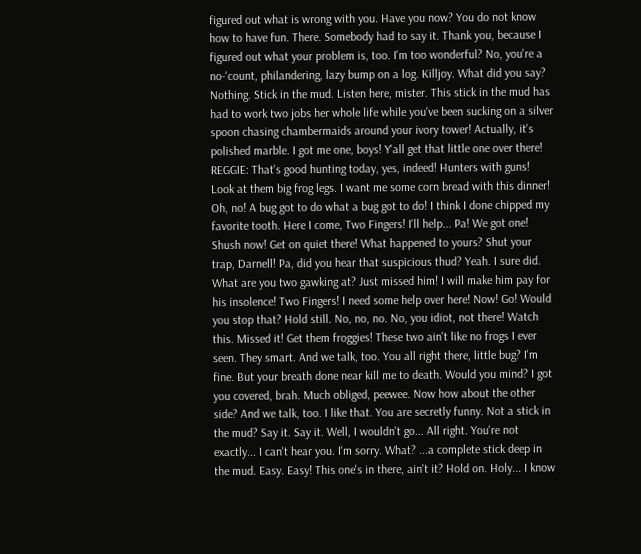figured out what is wrong with you. Have you now? You do not know how to have fun. There. Somebody had to say it. Thank you, because I figured out what your problem is, too. I'm too wonderful? No, you're a no-'count, philandering, lazy bump on a log. Killjoy. What did you say? Nothing. Stick in the mud. Listen here, mister. This stick in the mud has had to work two jobs her whole life while you've been sucking on a silver spoon chasing chambermaids around your ivory tower! Actually, it's polished marble. I got me one, boys! Y'all get that little one over there! REGGIE: That's good hunting today, yes, indeed! Hunters with guns! Look at them big frog legs. I want me some corn bread with this dinner! Oh, no! A bug got to do what a bug got to do! I think I done chipped my favorite tooth. Here I come, Two Fingers! I'll help... Pa! We got one! Shush now! Get on quiet there! What happened to yours? Shut your trap, Darnell! Pa, did you hear that suspicious thud? Yeah. I sure did. What are you two gawking at? Just missed him! I will make him pay for his insolence! Two Fingers! I need some help over here! Now! Go! Would you stop that? Hold still. No, no, no. No, you idiot, not there! Watch this. Missed it! Get them froggies! These two ain't like no frogs I ever seen. They smart. And we talk, too. You all right there, little bug? I'm fine. But your breath done near kill me to death. Would you mind? I got you covered, brah. Much obliged, peewee. Now how about the other side? And we talk, too. I like that. You are secretly funny. Not a stick in the mud? Say it. Say it. Well, I wouldn't go... All right. You're not exactly... I can't hear you. I'm sorry. What? ...a complete stick deep in the mud. Easy. Easy! This one's in there, ain't it? Hold on. Holy... I know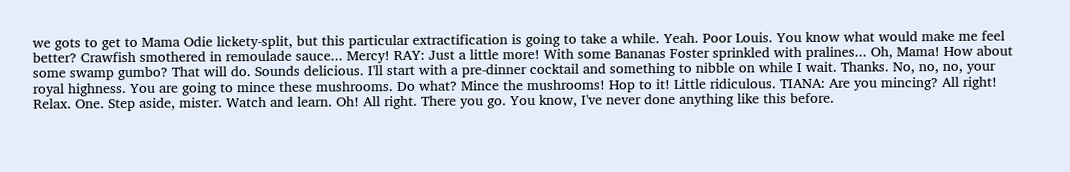we gots to get to Mama Odie lickety-split, but this particular extractification is going to take a while. Yeah. Poor Louis. You know what would make me feel better? Crawfish smothered in remoulade sauce... Mercy! RAY: Just a little more! With some Bananas Foster sprinkled with pralines... Oh, Mama! How about some swamp gumbo? That will do. Sounds delicious. I'll start with a pre-dinner cocktail and something to nibble on while I wait. Thanks. No, no, no, your royal highness. You are going to mince these mushrooms. Do what? Mince the mushrooms! Hop to it! Little ridiculous. TIANA: Are you mincing? All right! Relax. One. Step aside, mister. Watch and learn. Oh! All right. There you go. You know, I've never done anything like this before.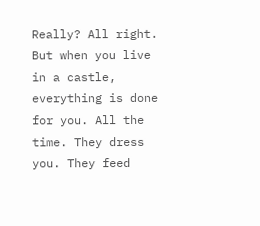Really? All right. But when you live in a castle, everything is done for you. All the time. They dress you. They feed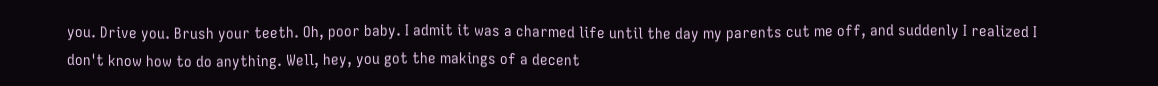you. Drive you. Brush your teeth. Oh, poor baby. I admit it was a charmed life until the day my parents cut me off, and suddenly I realized I don't know how to do anything. Well, hey, you got the makings of a decent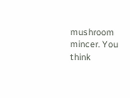mushroom mincer. You think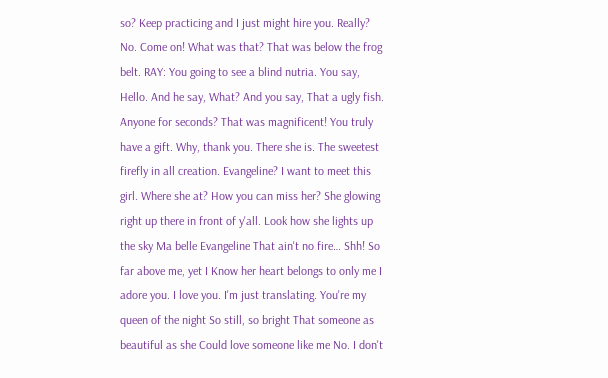so? Keep practicing and I just might hire you. Really? No. Come on! What was that? That was below the frog belt. RAY: You going to see a blind nutria. You say, Hello. And he say, What? And you say, That a ugly fish. Anyone for seconds? That was magnificent! You truly have a gift. Why, thank you. There she is. The sweetest firefly in all creation. Evangeline? I want to meet this girl. Where she at? How you can miss her? She glowing right up there in front of y'all. Look how she lights up the sky Ma belle Evangeline That ain't no fire… Shh! So far above me, yet I Know her heart belongs to only me I adore you. I love you. I'm just translating. You're my queen of the night So still, so bright That someone as beautiful as she Could love someone like me No. I don't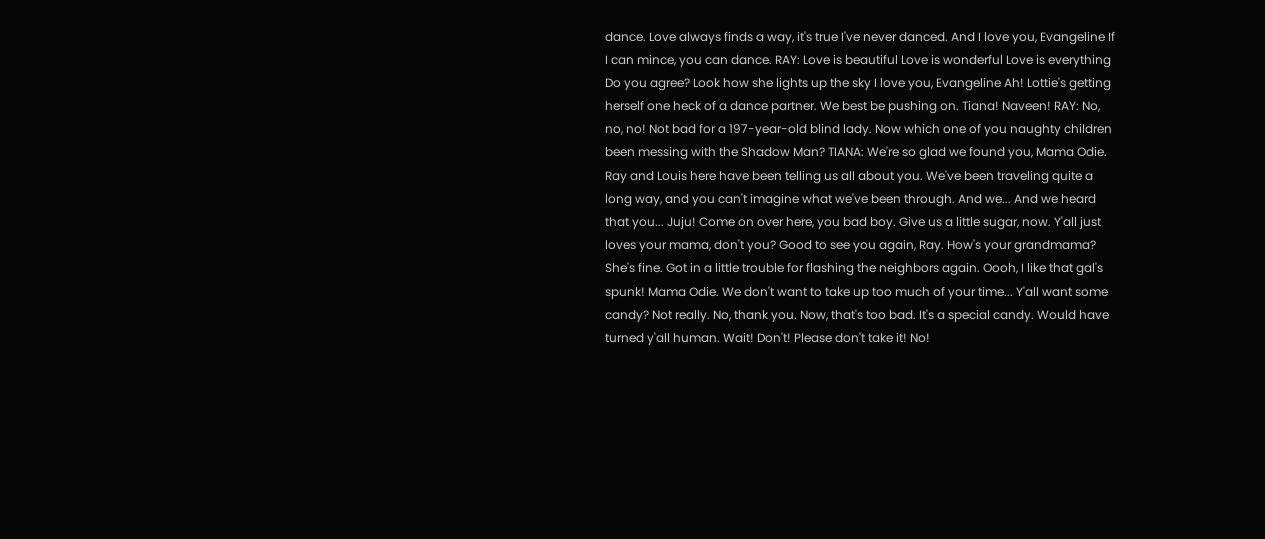dance. Love always finds a way, it's true I've never danced. And I love you, Evangeline If I can mince, you can dance. RAY: Love is beautiful Love is wonderful Love is everything Do you agree? Look how she lights up the sky I love you, Evangeline Ah! Lottie's getting herself one heck of a dance partner. We best be pushing on. Tiana! Naveen! RAY: No, no, no! Not bad for a 197-year-old blind lady. Now which one of you naughty children been messing with the Shadow Man? TIANA: We're so glad we found you, Mama Odie. Ray and Louis here have been telling us all about you. We've been traveling quite a long way, and you can't imagine what we've been through. And we... And we heard that you... Juju! Come on over here, you bad boy. Give us a little sugar, now. Y'all just loves your mama, don't you? Good to see you again, Ray. How's your grandmama? She's fine. Got in a little trouble for flashing the neighbors again. Oooh, I like that gal's spunk! Mama Odie. We don't want to take up too much of your time... Y'all want some candy? Not really. No, thank you. Now, that's too bad. It's a special candy. Would have turned y'all human. Wait! Don't! Please don't take it! No!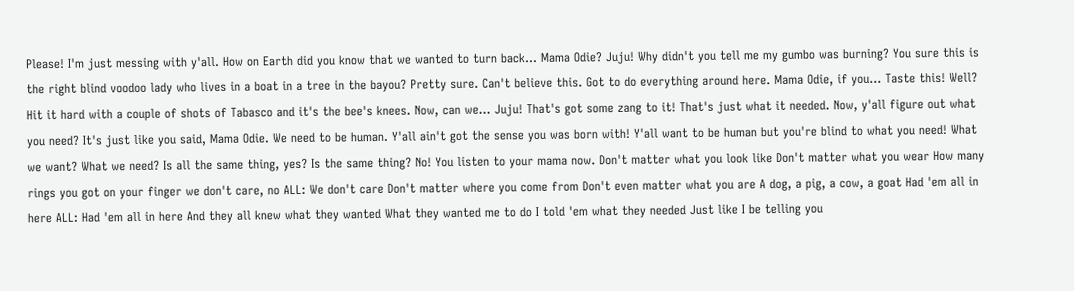Please! I'm just messing with y'all. How on Earth did you know that we wanted to turn back... Mama Odie? Juju! Why didn't you tell me my gumbo was burning? You sure this is the right blind voodoo lady who lives in a boat in a tree in the bayou? Pretty sure. Can't believe this. Got to do everything around here. Mama Odie, if you... Taste this! Well? Hit it hard with a couple of shots of Tabasco and it's the bee's knees. Now, can we... Juju! That's got some zang to it! That's just what it needed. Now, y'all figure out what you need? It's just like you said, Mama Odie. We need to be human. Y'all ain't got the sense you was born with! Y'all want to be human but you're blind to what you need! What we want? What we need? Is all the same thing, yes? Is the same thing? No! You listen to your mama now. Don't matter what you look like Don't matter what you wear How many rings you got on your finger we don't care, no ALL: We don't care Don't matter where you come from Don't even matter what you are A dog, a pig, a cow, a goat Had 'em all in here ALL: Had 'em all in here And they all knew what they wanted What they wanted me to do I told 'em what they needed Just like I be telling you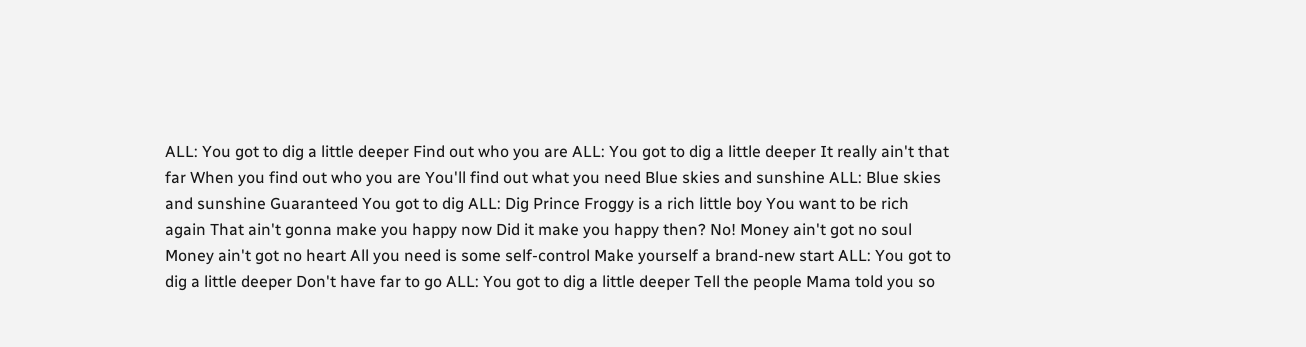ALL: You got to dig a little deeper Find out who you are ALL: You got to dig a little deeper It really ain't that far When you find out who you are You'll find out what you need Blue skies and sunshine ALL: Blue skies and sunshine Guaranteed You got to dig ALL: Dig Prince Froggy is a rich little boy You want to be rich again That ain't gonna make you happy now Did it make you happy then? No! Money ain't got no soul Money ain't got no heart All you need is some self-control Make yourself a brand-new start ALL: You got to dig a little deeper Don't have far to go ALL: You got to dig a little deeper Tell the people Mama told you so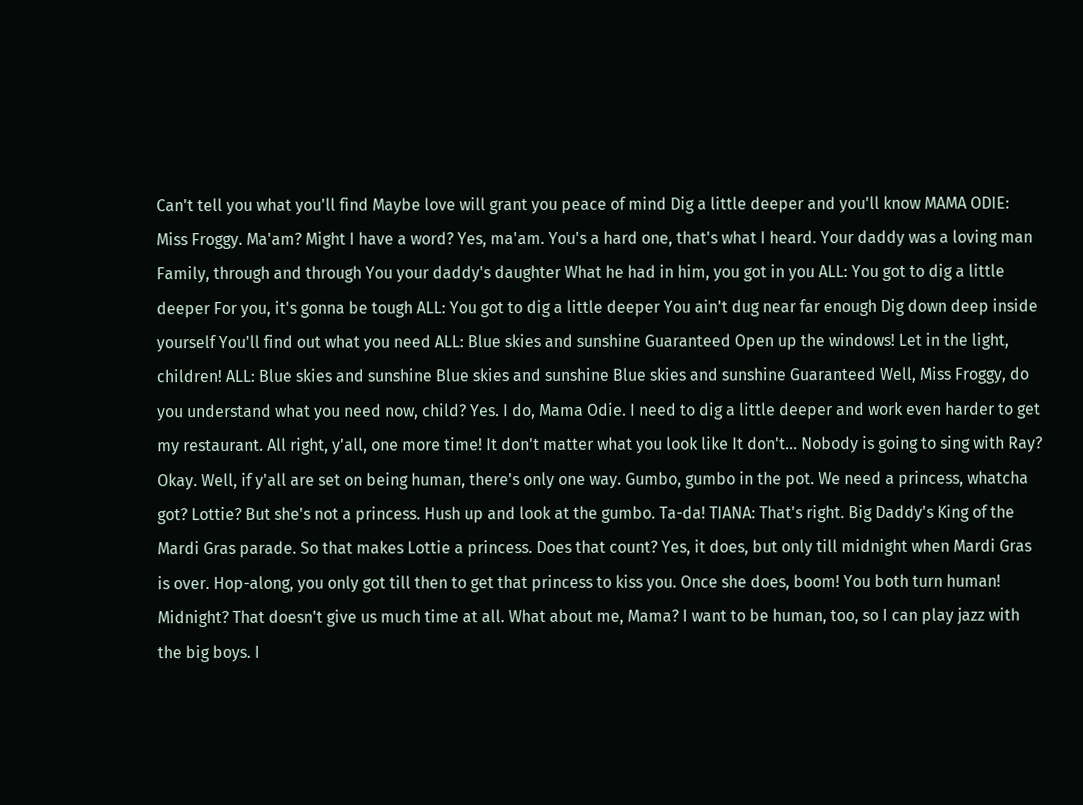Can't tell you what you'll find Maybe love will grant you peace of mind Dig a little deeper and you'll know MAMA ODIE: Miss Froggy. Ma'am? Might I have a word? Yes, ma'am. You's a hard one, that's what I heard. Your daddy was a loving man Family, through and through You your daddy's daughter What he had in him, you got in you ALL: You got to dig a little deeper For you, it's gonna be tough ALL: You got to dig a little deeper You ain't dug near far enough Dig down deep inside yourself You'll find out what you need ALL: Blue skies and sunshine Guaranteed Open up the windows! Let in the light, children! ALL: Blue skies and sunshine Blue skies and sunshine Blue skies and sunshine Guaranteed Well, Miss Froggy, do you understand what you need now, child? Yes. I do, Mama Odie. I need to dig a little deeper and work even harder to get my restaurant. All right, y'all, one more time! It don't matter what you look like It don't... Nobody is going to sing with Ray? Okay. Well, if y'all are set on being human, there's only one way. Gumbo, gumbo in the pot. We need a princess, whatcha got? Lottie? But she's not a princess. Hush up and look at the gumbo. Ta-da! TIANA: That's right. Big Daddy's King of the Mardi Gras parade. So that makes Lottie a princess. Does that count? Yes, it does, but only till midnight when Mardi Gras is over. Hop-along, you only got till then to get that princess to kiss you. Once she does, boom! You both turn human! Midnight? That doesn't give us much time at all. What about me, Mama? I want to be human, too, so I can play jazz with the big boys. I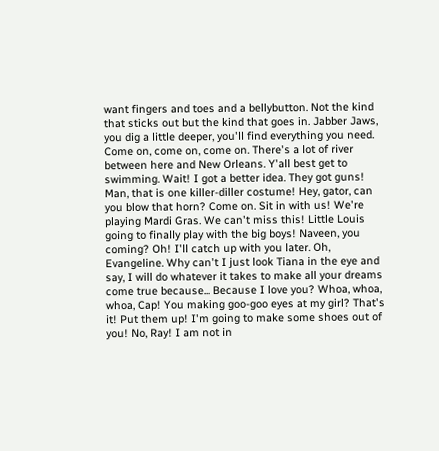want fingers and toes and a bellybutton. Not the kind that sticks out but the kind that goes in. Jabber Jaws, you dig a little deeper, you'll find everything you need. Come on, come on, come on. There's a lot of river between here and New Orleans. Y'all best get to swimming. Wait! I got a better idea. They got guns! Man, that is one killer-diller costume! Hey, gator, can you blow that horn? Come on. Sit in with us! We're playing Mardi Gras. We can't miss this! Little Louis going to finally play with the big boys! Naveen, you coming? Oh! I'll catch up with you later. Oh, Evangeline. Why can't I just look Tiana in the eye and say, I will do whatever it takes to make all your dreams come true because... Because I love you? Whoa, whoa, whoa, Cap! You making goo-goo eyes at my girl? That's it! Put them up! I'm going to make some shoes out of you! No, Ray! I am not in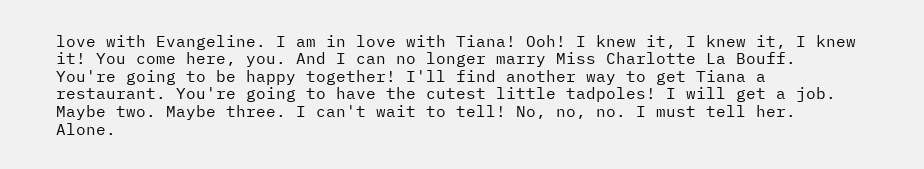love with Evangeline. I am in love with Tiana! Ooh! I knew it, I knew it, I knew it! You come here, you. And I can no longer marry Miss Charlotte La Bouff. You're going to be happy together! I'll find another way to get Tiana a restaurant. You're going to have the cutest little tadpoles! I will get a job. Maybe two. Maybe three. I can't wait to tell! No, no, no. I must tell her. Alone.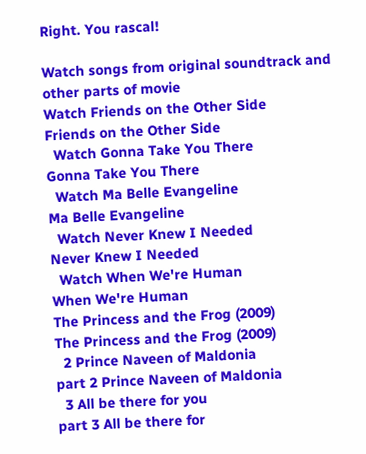Right. You rascal!

Watch songs from original soundtrack and other parts of movie
Watch Friends on the Other Side
Friends on the Other Side
  Watch Gonna Take You There
Gonna Take You There
  Watch Ma Belle Evangeline
Ma Belle Evangeline
  Watch Never Knew I Needed
Never Knew I Needed
  Watch When We're Human
When We're Human
The Princess and the Frog (2009)
The Princess and the Frog (2009)
  2 Prince Naveen of Maldonia
part 2 Prince Naveen of Maldonia
  3 All be there for you
part 3 All be there for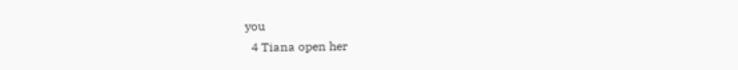you
  4 Tiana open her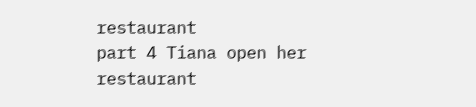restaurant
part 4 Tiana open her restaurant